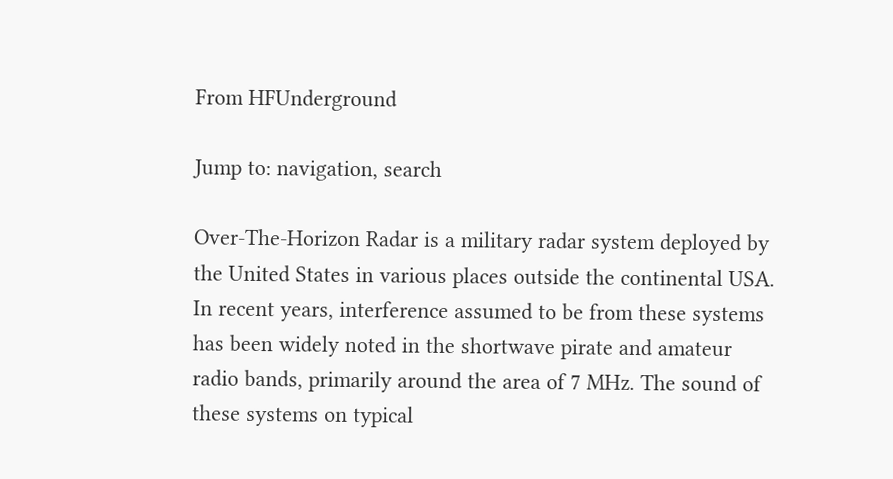From HFUnderground

Jump to: navigation, search

Over-The-Horizon Radar is a military radar system deployed by the United States in various places outside the continental USA. In recent years, interference assumed to be from these systems has been widely noted in the shortwave pirate and amateur radio bands, primarily around the area of 7 MHz. The sound of these systems on typical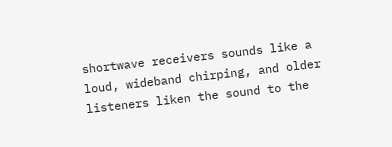shortwave receivers sounds like a loud, wideband chirping, and older listeners liken the sound to the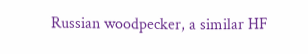Russian woodpecker, a similar HF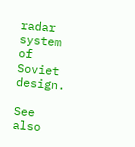radar system of Soviet design.

See also